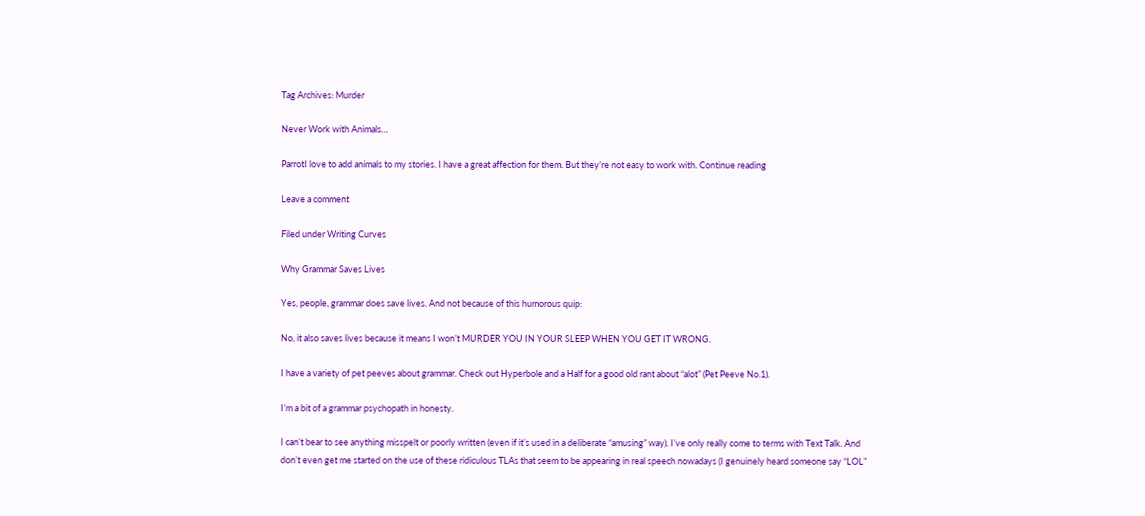Tag Archives: Murder

Never Work with Animals…

ParrotI love to add animals to my stories. I have a great affection for them. But they’re not easy to work with. Continue reading

Leave a comment

Filed under Writing Curves

Why Grammar Saves Lives

Yes, people, grammar does save lives. And not because of this humorous quip:

No, it also saves lives because it means I won’t MURDER YOU IN YOUR SLEEP WHEN YOU GET IT WRONG.

I have a variety of pet peeves about grammar. Check out Hyperbole and a Half for a good old rant about “alot” (Pet Peeve No.1).

I’m a bit of a grammar psychopath in honesty.

I can’t bear to see anything misspelt or poorly written (even if it’s used in a deliberate “amusing” way). I’ve only really come to terms with Text Talk. And don’t even get me started on the use of these ridiculous TLAs that seem to be appearing in real speech nowadays (I genuinely heard someone say “LOL”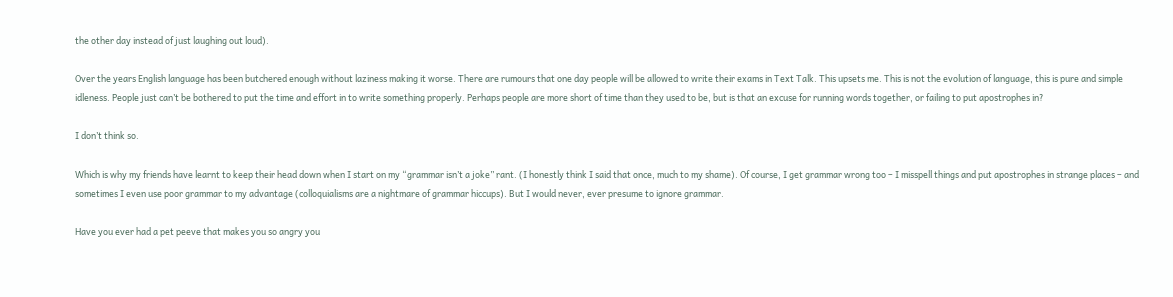the other day instead of just laughing out loud).

Over the years English language has been butchered enough without laziness making it worse. There are rumours that one day people will be allowed to write their exams in Text Talk. This upsets me. This is not the evolution of language, this is pure and simple idleness. People just can’t be bothered to put the time and effort in to write something properly. Perhaps people are more short of time than they used to be, but is that an excuse for running words together, or failing to put apostrophes in?

I don’t think so.

Which is why my friends have learnt to keep their head down when I start on my “grammar isn’t a joke” rant. (I honestly think I said that once, much to my shame). Of course, I get grammar wrong too – I misspell things and put apostrophes in strange places – and sometimes I even use poor grammar to my advantage (colloquialisms are a nightmare of grammar hiccups). But I would never, ever presume to ignore grammar.

Have you ever had a pet peeve that makes you so angry you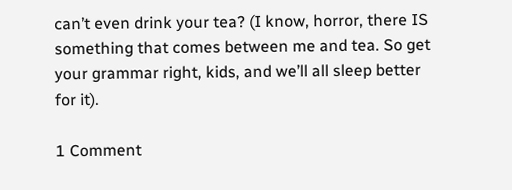can’t even drink your tea? (I know, horror, there IS something that comes between me and tea. So get your grammar right, kids, and we’ll all sleep better for it).

1 Comment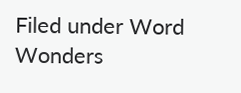Filed under Word Wonders